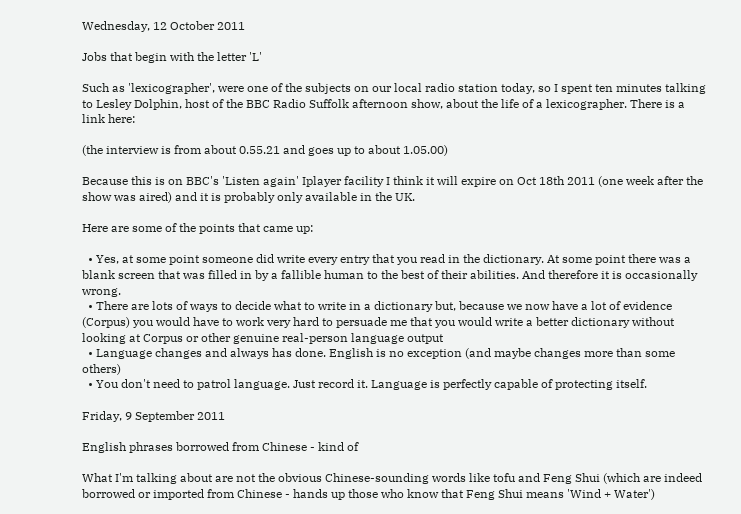Wednesday, 12 October 2011

Jobs that begin with the letter 'L'

Such as 'lexicographer', were one of the subjects on our local radio station today, so I spent ten minutes talking to Lesley Dolphin, host of the BBC Radio Suffolk afternoon show, about the life of a lexicographer. There is a link here:

(the interview is from about 0.55.21 and goes up to about 1.05.00)

Because this is on BBC's 'Listen again' Iplayer facility I think it will expire on Oct 18th 2011 (one week after the show was aired) and it is probably only available in the UK.

Here are some of the points that came up:

  • Yes, at some point someone did write every entry that you read in the dictionary. At some point there was a blank screen that was filled in by a fallible human to the best of their abilities. And therefore it is occasionally wrong.
  • There are lots of ways to decide what to write in a dictionary but, because we now have a lot of evidence (Corpus) you would have to work very hard to persuade me that you would write a better dictionary without looking at Corpus or other genuine real-person language output
  • Language changes and always has done. English is no exception (and maybe changes more than some others)
  • You don't need to patrol language. Just record it. Language is perfectly capable of protecting itself.

Friday, 9 September 2011

English phrases borrowed from Chinese - kind of

What I'm talking about are not the obvious Chinese-sounding words like tofu and Feng Shui (which are indeed borrowed or imported from Chinese - hands up those who know that Feng Shui means 'Wind + Water')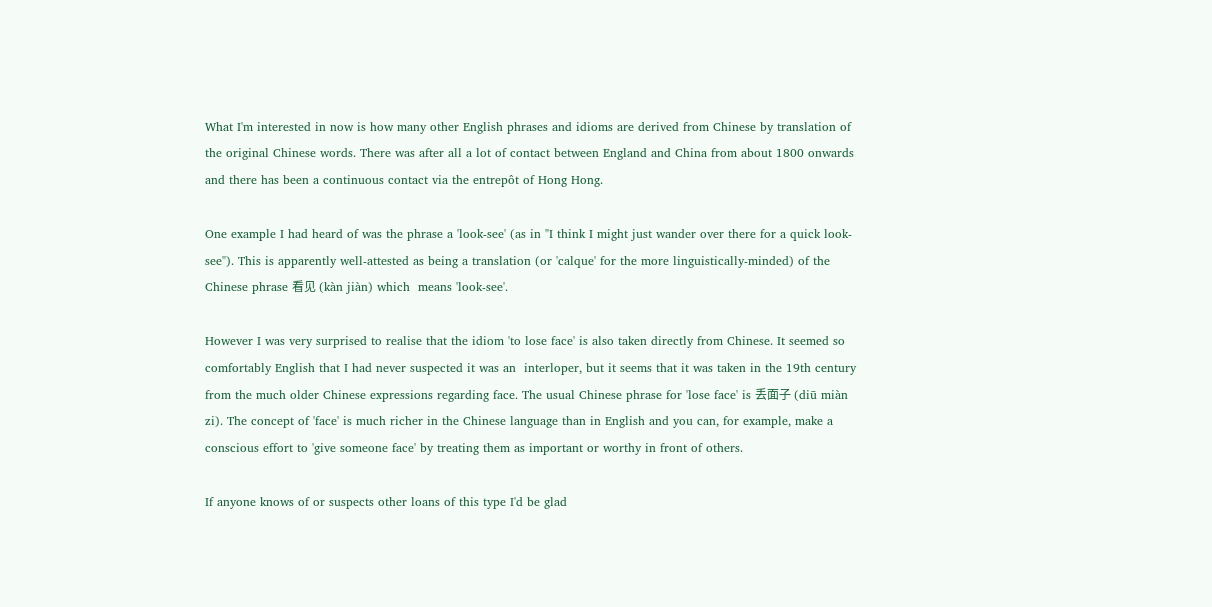What I'm interested in now is how many other English phrases and idioms are derived from Chinese by translation of the original Chinese words. There was after all a lot of contact between England and China from about 1800 onwards and there has been a continuous contact via the entrepôt of Hong Hong.

One example I had heard of was the phrase a 'look-see' (as in "I think I might just wander over there for a quick look-see"). This is apparently well-attested as being a translation (or 'calque' for the more linguistically-minded) of the Chinese phrase 看见 (kàn jiàn) which  means 'look-see'.

However I was very surprised to realise that the idiom 'to lose face' is also taken directly from Chinese. It seemed so comfortably English that I had never suspected it was an  interloper, but it seems that it was taken in the 19th century from the much older Chinese expressions regarding face. The usual Chinese phrase for 'lose face' is 丢面子 (diū miàn zi). The concept of 'face' is much richer in the Chinese language than in English and you can, for example, make a conscious effort to 'give someone face' by treating them as important or worthy in front of others.

If anyone knows of or suspects other loans of this type I'd be glad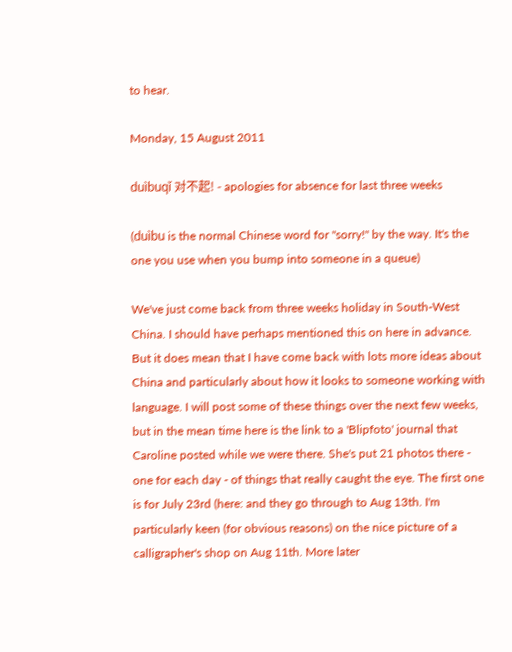to hear.

Monday, 15 August 2011

duìbuqǐ 对不起! - apologies for absence for last three weeks

(duìbu is the normal Chinese word for "sorry!" by the way. It's the one you use when you bump into someone in a queue)

We've just come back from three weeks holiday in South-West China. I should have perhaps mentioned this on here in advance. But it does mean that I have come back with lots more ideas about China and particularly about how it looks to someone working with language. I will post some of these things over the next few weeks, but in the mean time here is the link to a 'Blipfoto' journal that Caroline posted while we were there. She's put 21 photos there - one for each day - of things that really caught the eye. The first one is for July 23rd (here: and they go through to Aug 13th. I'm particularly keen (for obvious reasons) on the nice picture of a calligrapher's shop on Aug 11th. More later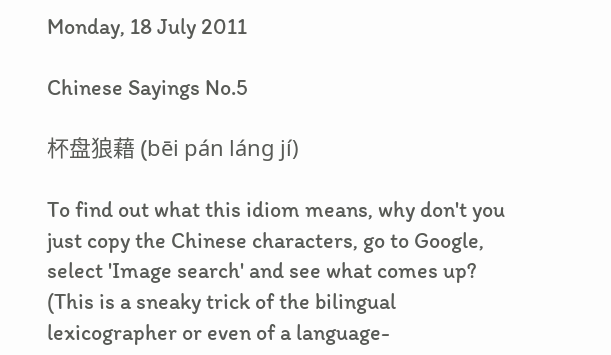Monday, 18 July 2011

Chinese Sayings No.5

杯盘狼藉 (bēi pán láng jí)

To find out what this idiom means, why don't you just copy the Chinese characters, go to Google, select 'Image search' and see what comes up? (This is a sneaky trick of the bilingual lexicographer or even of a language-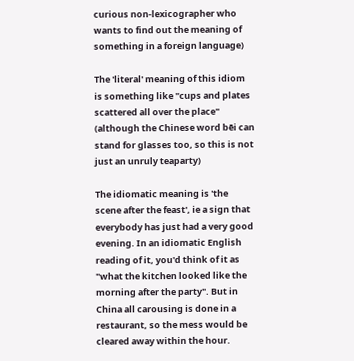curious non-lexicographer who wants to find out the meaning of something in a foreign language)

The 'literal' meaning of this idiom is something like "cups and plates scattered all over the place" (although the Chinese word bēi can stand for glasses too, so this is not just an unruly teaparty)

The idiomatic meaning is 'the scene after the feast', ie a sign that everybody has just had a very good evening. In an idiomatic English reading of it, you'd think of it as "what the kitchen looked like the morning after the party". But in China all carousing is done in a restaurant, so the mess would be cleared away within the hour.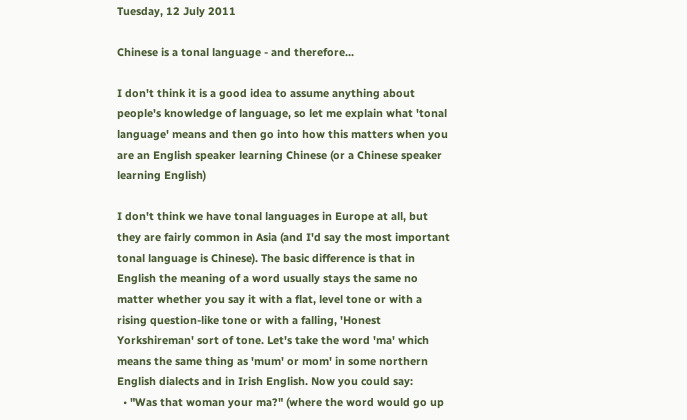Tuesday, 12 July 2011

Chinese is a tonal language - and therefore...

I don't think it is a good idea to assume anything about people's knowledge of language, so let me explain what 'tonal language' means and then go into how this matters when you are an English speaker learning Chinese (or a Chinese speaker learning English)

I don't think we have tonal languages in Europe at all, but they are fairly common in Asia (and I'd say the most important tonal language is Chinese). The basic difference is that in English the meaning of a word usually stays the same no matter whether you say it with a flat, level tone or with a rising question-like tone or with a falling, 'Honest Yorkshireman' sort of tone. Let's take the word 'ma' which means the same thing as 'mum' or mom' in some northern English dialects and in Irish English. Now you could say:
  • "Was that woman your ma?" (where the word would go up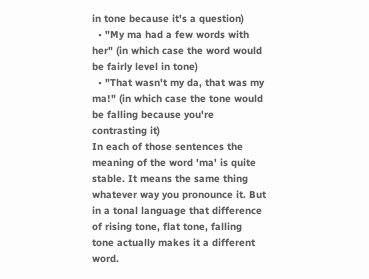in tone because it's a question)
  • "My ma had a few words with her" (in which case the word would be fairly level in tone)
  • "That wasn't my da, that was my ma!" (in which case the tone would be falling because you're contrasting it)
In each of those sentences the meaning of the word 'ma' is quite stable. It means the same thing whatever way you pronounce it. But in a tonal language that difference of rising tone, flat tone, falling tone actually makes it a different word.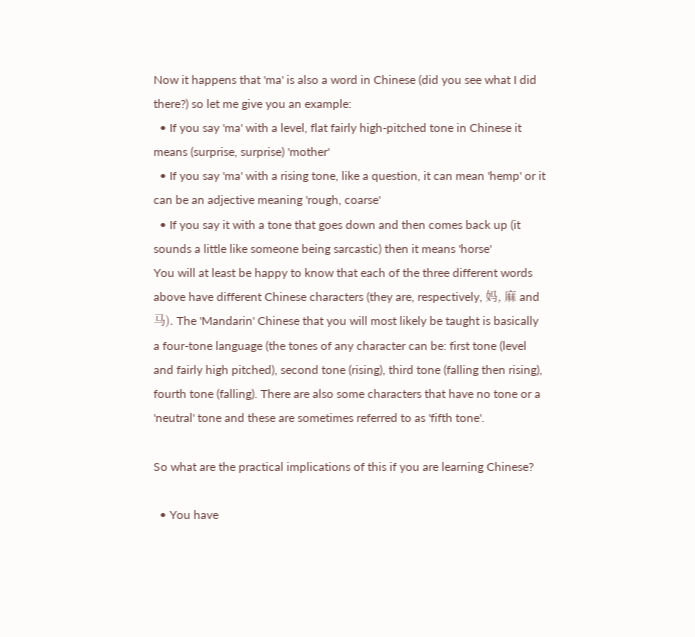Now it happens that 'ma' is also a word in Chinese (did you see what I did there?) so let me give you an example:
  • If you say 'ma' with a level, flat fairly high-pitched tone in Chinese it means (surprise, surprise) 'mother'
  • If you say 'ma' with a rising tone, like a question, it can mean 'hemp' or it can be an adjective meaning 'rough, coarse'
  • If you say it with a tone that goes down and then comes back up (it sounds a little like someone being sarcastic) then it means 'horse'
You will at least be happy to know that each of the three different words above have different Chinese characters (they are, respectively, 妈, 麻 and 马). The 'Mandarin' Chinese that you will most likely be taught is basically a four-tone language (the tones of any character can be: first tone (level and fairly high pitched), second tone (rising), third tone (falling then rising), fourth tone (falling). There are also some characters that have no tone or a 'neutral' tone and these are sometimes referred to as 'fifth tone'.

So what are the practical implications of this if you are learning Chinese?

  • You have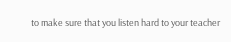to make sure that you listen hard to your teacher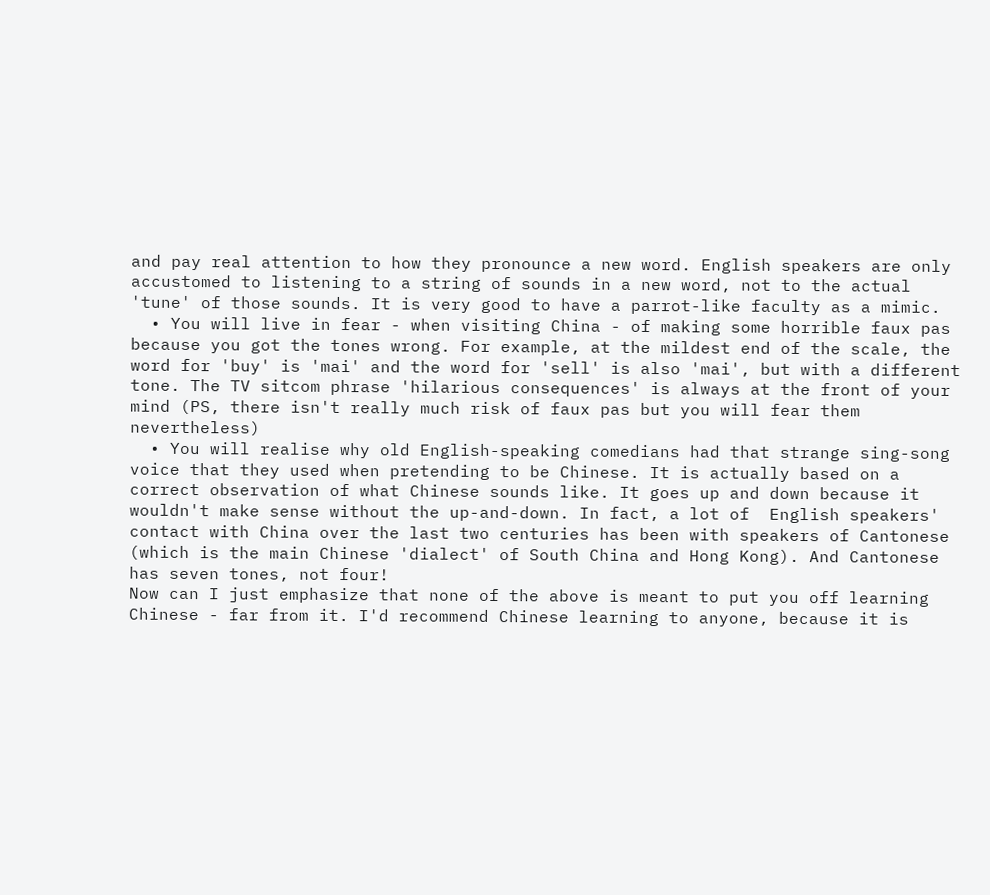and pay real attention to how they pronounce a new word. English speakers are only accustomed to listening to a string of sounds in a new word, not to the actual 'tune' of those sounds. It is very good to have a parrot-like faculty as a mimic.
  • You will live in fear - when visiting China - of making some horrible faux pas because you got the tones wrong. For example, at the mildest end of the scale, the word for 'buy' is 'mai' and the word for 'sell' is also 'mai', but with a different tone. The TV sitcom phrase 'hilarious consequences' is always at the front of your mind (PS, there isn't really much risk of faux pas but you will fear them nevertheless)
  • You will realise why old English-speaking comedians had that strange sing-song voice that they used when pretending to be Chinese. It is actually based on a correct observation of what Chinese sounds like. It goes up and down because it wouldn't make sense without the up-and-down. In fact, a lot of  English speakers' contact with China over the last two centuries has been with speakers of Cantonese (which is the main Chinese 'dialect' of South China and Hong Kong). And Cantonese has seven tones, not four!
Now can I just emphasize that none of the above is meant to put you off learning Chinese - far from it. I'd recommend Chinese learning to anyone, because it is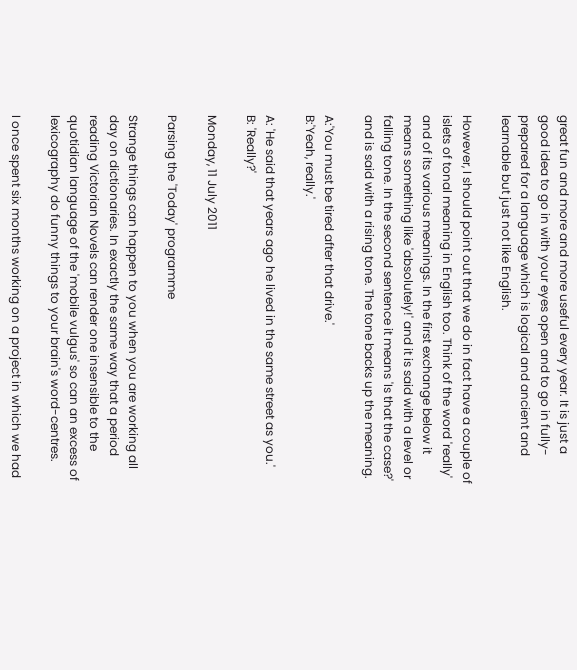great fun and more and more useful every year. It is just a good idea to go in with your eyes open and to go in fully-prepared for a language which is logical and ancient and learnable but just not like English.

However, I should point out that we do in fact have a couple of islets of tonal meaning in English too. Think of the word 'really' and of its various meanings. In the first exchange below it means something like 'absolutely!' and it is said with a level or falling tone. In the second sentence it means 'Is that the case?' and is said with a rising tone. The tone backs up the meaning.

A:'You must be tired after that drive.'
B:'Yeah, really.'

A: 'He said that years ago he lived in the same street as you.'
B: 'Really?'

Monday, 11 July 2011

Parsing the 'Today' programme

Strange things can happen to you when you are working all day on dictionaries. In exactly the same way that a period reading Victorian Novels can render one insensible to the quotidian language of the 'mobile vulgus' so can an excess of lexicography do funny things to your brain's word-centres.

I once spent six months working on a project in which we had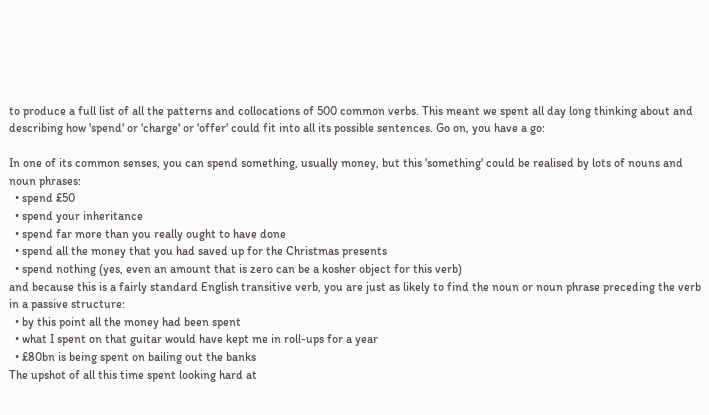to produce a full list of all the patterns and collocations of 500 common verbs. This meant we spent all day long thinking about and describing how 'spend' or 'charge' or 'offer' could fit into all its possible sentences. Go on, you have a go:

In one of its common senses, you can spend something, usually money, but this 'something' could be realised by lots of nouns and noun phrases:
  • spend £50
  • spend your inheritance
  • spend far more than you really ought to have done
  • spend all the money that you had saved up for the Christmas presents
  • spend nothing (yes, even an amount that is zero can be a kosher object for this verb)
and because this is a fairly standard English transitive verb, you are just as likely to find the noun or noun phrase preceding the verb in a passive structure:
  • by this point all the money had been spent
  • what I spent on that guitar would have kept me in roll-ups for a year
  • £80bn is being spent on bailing out the banks
The upshot of all this time spent looking hard at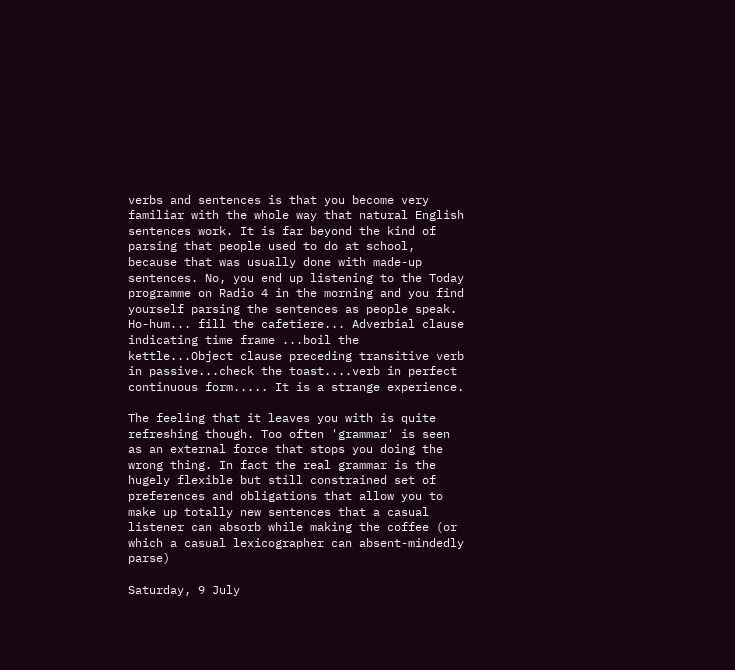verbs and sentences is that you become very familiar with the whole way that natural English sentences work. It is far beyond the kind of parsing that people used to do at school, because that was usually done with made-up sentences. No, you end up listening to the Today programme on Radio 4 in the morning and you find yourself parsing the sentences as people speak. Ho-hum... fill the cafetiere... Adverbial clause indicating time frame ...boil the kettle...Object clause preceding transitive verb in passive...check the toast....verb in perfect continuous form..... It is a strange experience.

The feeling that it leaves you with is quite refreshing though. Too often 'grammar' is seen as an external force that stops you doing the wrong thing. In fact the real grammar is the hugely flexible but still constrained set of preferences and obligations that allow you to make up totally new sentences that a casual listener can absorb while making the coffee (or which a casual lexicographer can absent-mindedly parse)

Saturday, 9 July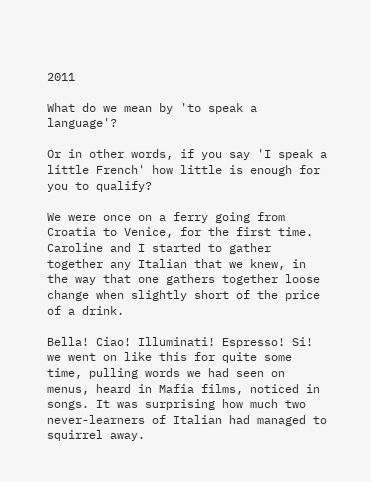2011

What do we mean by 'to speak a language'?

Or in other words, if you say 'I speak a little French' how little is enough for you to qualify?

We were once on a ferry going from Croatia to Venice, for the first time. Caroline and I started to gather together any Italian that we knew, in the way that one gathers together loose change when slightly short of the price of a drink.

Bella! Ciao! Illuminati! Espresso! Si! we went on like this for quite some time, pulling words we had seen on menus, heard in Mafia films, noticed in songs. It was surprising how much two never-learners of Italian had managed to squirrel away.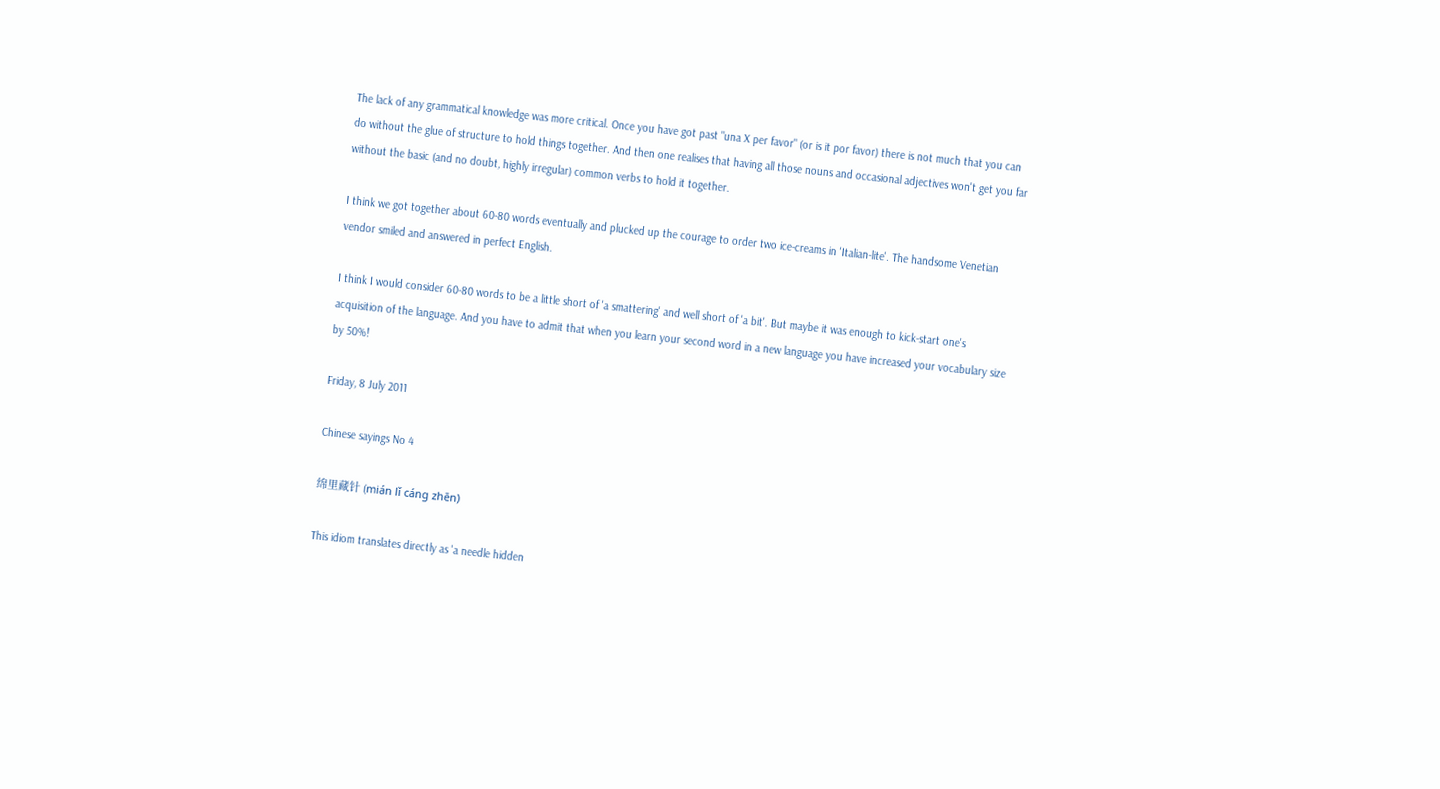The lack of any grammatical knowledge was more critical. Once you have got past "una X per favor" (or is it por favor) there is not much that you can do without the glue of structure to hold things together. And then one realises that having all those nouns and occasional adjectives won't get you far without the basic (and no doubt, highly irregular) common verbs to hold it together.

I think we got together about 60-80 words eventually and plucked up the courage to order two ice-creams in 'Italian-lite'. The handsome Venetian vendor smiled and answered in perfect English.

I think I would consider 60-80 words to be a little short of 'a smattering' and well short of 'a bit'. But maybe it was enough to kick-start one's acquisition of the language. And you have to admit that when you learn your second word in a new language you have increased your vocabulary size by 50%!

Friday, 8 July 2011

Chinese sayings No 4

绵里藏针 (mián lǐ cáng zhēn)

This idiom translates directly as 'a needle hidden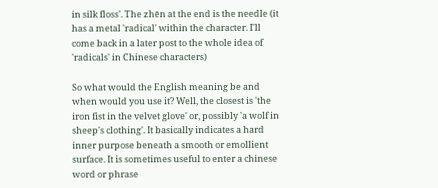in silk floss'. The zhēn at the end is the needle (it has a metal 'radical' within the character. I'll come back in a later post to the whole idea of 'radicals' in Chinese characters)

So what would the English meaning be and when would you use it? Well, the closest is 'the iron fist in the velvet glove' or, possibly 'a wolf in sheep's clothing'. It basically indicates a hard inner purpose beneath a smooth or emollient surface. It is sometimes useful to enter a chinese word or phrase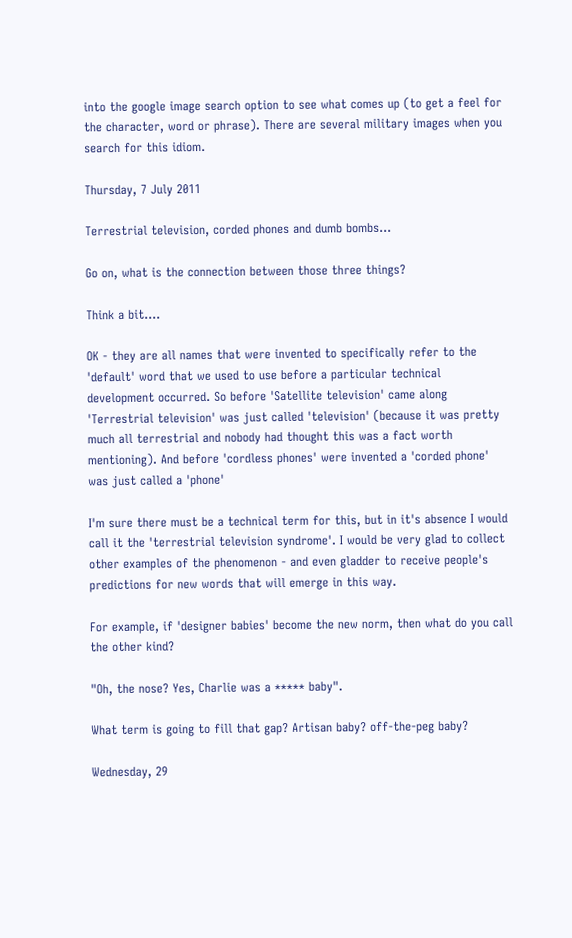into the google image search option to see what comes up (to get a feel for the character, word or phrase). There are several military images when you search for this idiom.

Thursday, 7 July 2011

Terrestrial television, corded phones and dumb bombs...

Go on, what is the connection between those three things?

Think a bit....

OK - they are all names that were invented to specifically refer to the 'default' word that we used to use before a particular technical development occurred. So before 'Satellite television' came along 'Terrestrial television' was just called 'television' (because it was pretty much all terrestrial and nobody had thought this was a fact worth mentioning). And before 'cordless phones' were invented a 'corded phone' was just called a 'phone'

I'm sure there must be a technical term for this, but in it's absence I would call it the 'terrestrial television syndrome'. I would be very glad to collect other examples of the phenomenon - and even gladder to receive people's predictions for new words that will emerge in this way.

For example, if 'designer babies' become the new norm, then what do you call the other kind?

"Oh, the nose? Yes, Charlie was a ***** baby".

What term is going to fill that gap? Artisan baby? off-the-peg baby?

Wednesday, 29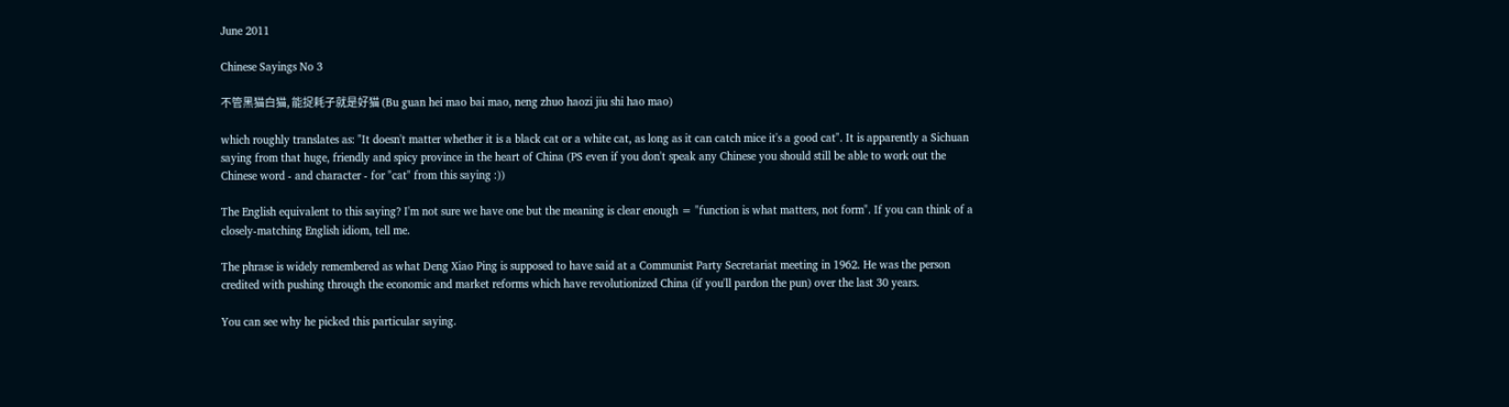June 2011

Chinese Sayings No 3

不管黑猫白猫, 能捉耗子就是好猫 (Bu guan hei mao bai mao, neng zhuo haozi jiu shi hao mao)

which roughly translates as: "It doesn't matter whether it is a black cat or a white cat, as long as it can catch mice it's a good cat". It is apparently a Sichuan saying from that huge, friendly and spicy province in the heart of China (PS even if you don't speak any Chinese you should still be able to work out the Chinese word - and character - for "cat" from this saying :))

The English equivalent to this saying? I'm not sure we have one but the meaning is clear enough = "function is what matters, not form". If you can think of a closely-matching English idiom, tell me.

The phrase is widely remembered as what Deng Xiao Ping is supposed to have said at a Communist Party Secretariat meeting in 1962. He was the person credited with pushing through the economic and market reforms which have revolutionized China (if you'll pardon the pun) over the last 30 years.

You can see why he picked this particular saying.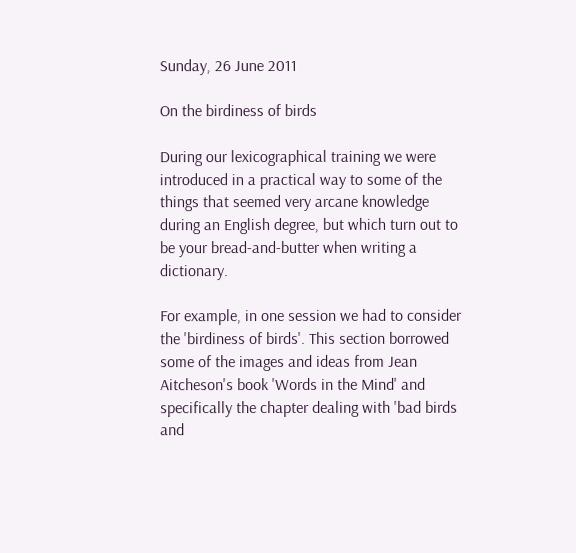Sunday, 26 June 2011

On the birdiness of birds

During our lexicographical training we were introduced in a practical way to some of the things that seemed very arcane knowledge during an English degree, but which turn out to be your bread-and-butter when writing a dictionary.

For example, in one session we had to consider the 'birdiness of birds'. This section borrowed some of the images and ideas from Jean Aitcheson's book 'Words in the Mind' and specifically the chapter dealing with 'bad birds and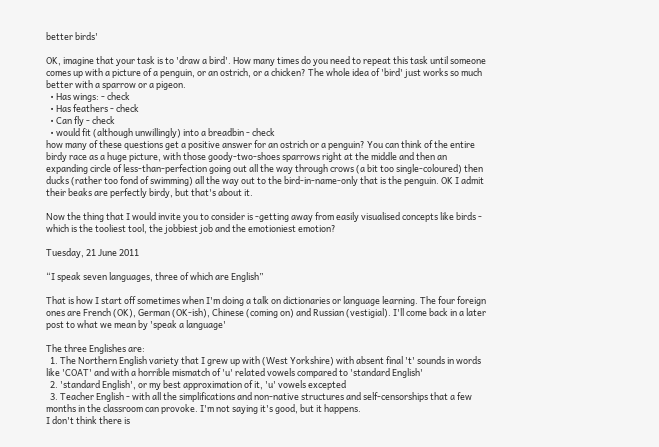better birds'

OK, imagine that your task is to 'draw a bird'. How many times do you need to repeat this task until someone comes up with a picture of a penguin, or an ostrich, or a chicken? The whole idea of 'bird' just works so much better with a sparrow or a pigeon.
  • Has wings: - check
  • Has feathers - check
  • Can fly - check
  • would fit (although unwillingly) into a breadbin - check
how many of these questions get a positive answer for an ostrich or a penguin? You can think of the entire birdy race as a huge picture, with those goody-two-shoes sparrows right at the middle and then an expanding circle of less-than-perfection going out all the way through crows (a bit too single-coloured) then ducks (rather too fond of swimming) all the way out to the bird-in-name-only that is the penguin. OK I admit their beaks are perfectly birdy, but that's about it.

Now the thing that I would invite you to consider is -getting away from easily visualised concepts like birds - which is the tooliest tool, the jobbiest job and the emotioniest emotion?

Tuesday, 21 June 2011

“I speak seven languages, three of which are English”

That is how I start off sometimes when I'm doing a talk on dictionaries or language learning. The four foreign ones are French (OK), German (OK-ish), Chinese (coming on) and Russian (vestigial). I'll come back in a later post to what we mean by 'speak a language'

The three Englishes are:
  1. The Northern English variety that I grew up with (West Yorkshire) with absent final 't' sounds in words like 'COAT' and with a horrible mismatch of 'u' related vowels compared to 'standard English'
  2. 'standard English', or my best approximation of it, 'u' vowels excepted
  3. Teacher English - with all the simplifications and non-native structures and self-censorships that a few months in the classroom can provoke. I'm not saying it's good, but it happens.
I don't think there is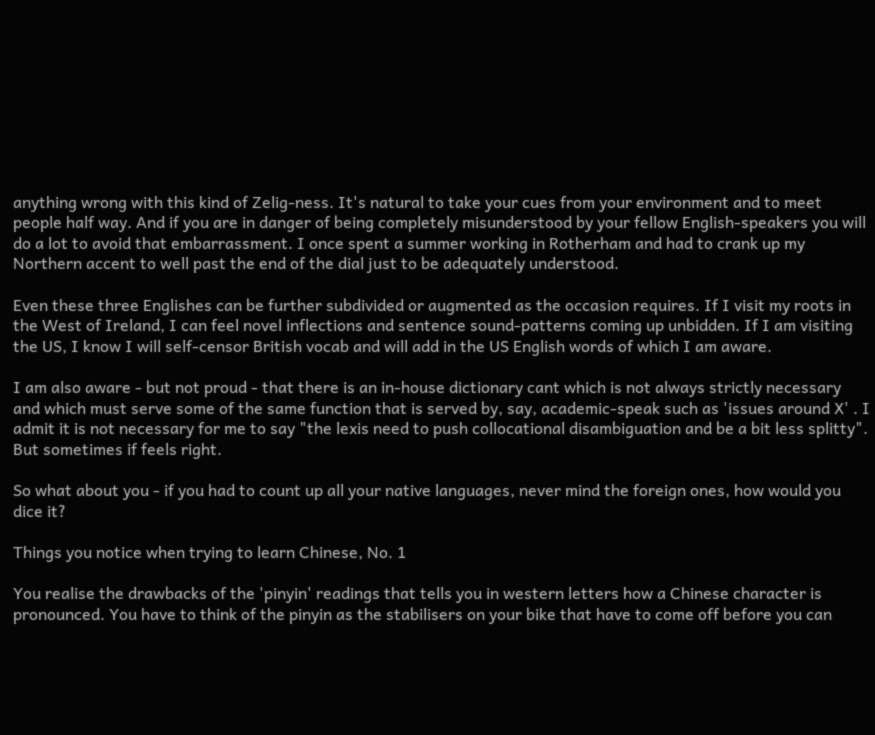anything wrong with this kind of Zelig-ness. It's natural to take your cues from your environment and to meet people half way. And if you are in danger of being completely misunderstood by your fellow English-speakers you will do a lot to avoid that embarrassment. I once spent a summer working in Rotherham and had to crank up my Northern accent to well past the end of the dial just to be adequately understood.

Even these three Englishes can be further subdivided or augmented as the occasion requires. If I visit my roots in the West of Ireland, I can feel novel inflections and sentence sound-patterns coming up unbidden. If I am visiting the US, I know I will self-censor British vocab and will add in the US English words of which I am aware.

I am also aware - but not proud - that there is an in-house dictionary cant which is not always strictly necessary and which must serve some of the same function that is served by, say, academic-speak such as 'issues around X' . I admit it is not necessary for me to say "the lexis need to push collocational disambiguation and be a bit less splitty". But sometimes if feels right.

So what about you - if you had to count up all your native languages, never mind the foreign ones, how would you dice it?

Things you notice when trying to learn Chinese, No. 1

You realise the drawbacks of the 'pinyin' readings that tells you in western letters how a Chinese character is pronounced. You have to think of the pinyin as the stabilisers on your bike that have to come off before you can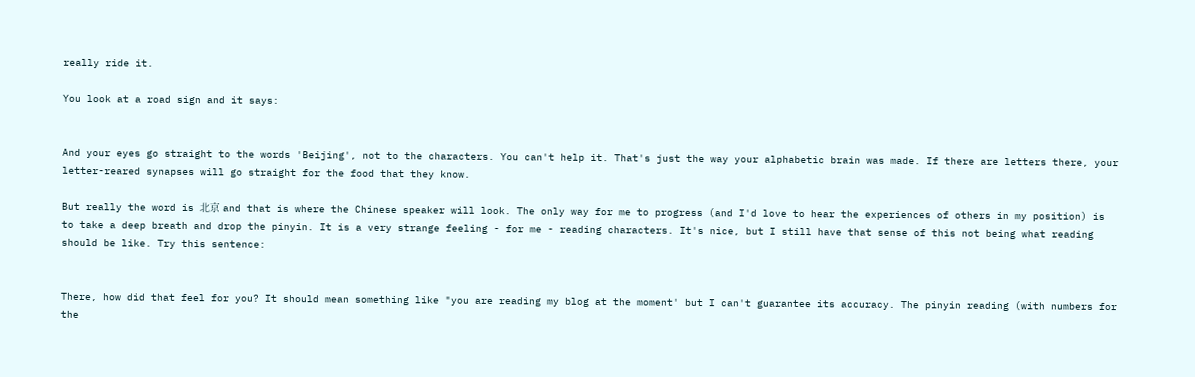really ride it.

You look at a road sign and it says:


And your eyes go straight to the words 'Beijing', not to the characters. You can't help it. That's just the way your alphabetic brain was made. If there are letters there, your letter-reared synapses will go straight for the food that they know.

But really the word is 北京 and that is where the Chinese speaker will look. The only way for me to progress (and I'd love to hear the experiences of others in my position) is to take a deep breath and drop the pinyin. It is a very strange feeling - for me - reading characters. It's nice, but I still have that sense of this not being what reading should be like. Try this sentence:


There, how did that feel for you? It should mean something like "you are reading my blog at the moment' but I can't guarantee its accuracy. The pinyin reading (with numbers for the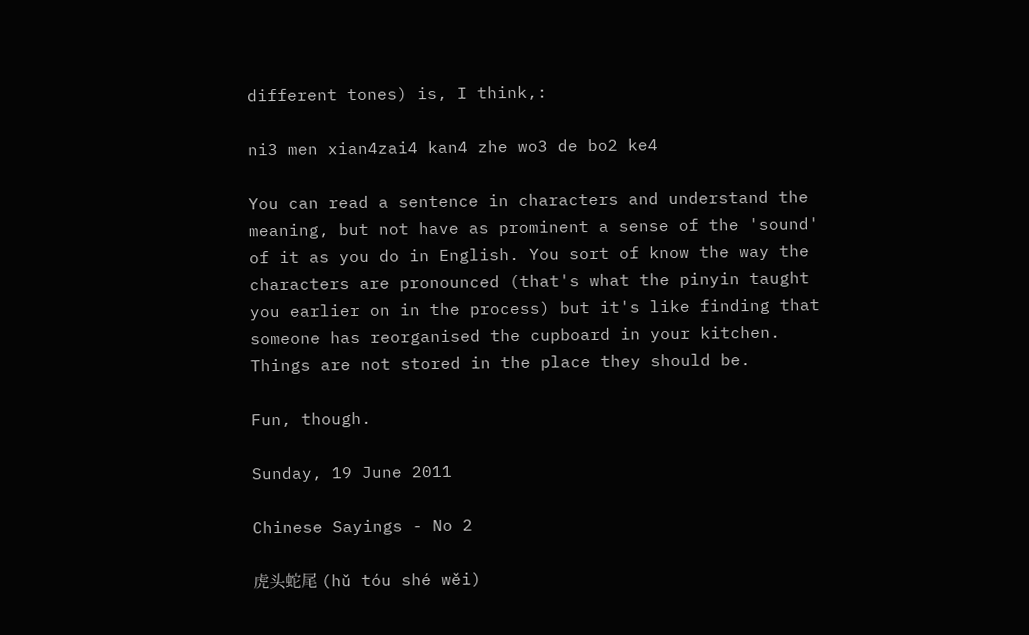different tones) is, I think,:

ni3 men xian4zai4 kan4 zhe wo3 de bo2 ke4

You can read a sentence in characters and understand the meaning, but not have as prominent a sense of the 'sound' of it as you do in English. You sort of know the way the characters are pronounced (that's what the pinyin taught you earlier on in the process) but it's like finding that someone has reorganised the cupboard in your kitchen. Things are not stored in the place they should be.

Fun, though.

Sunday, 19 June 2011

Chinese Sayings - No 2

虎头蛇尾 (hǔ tóu shé wěi)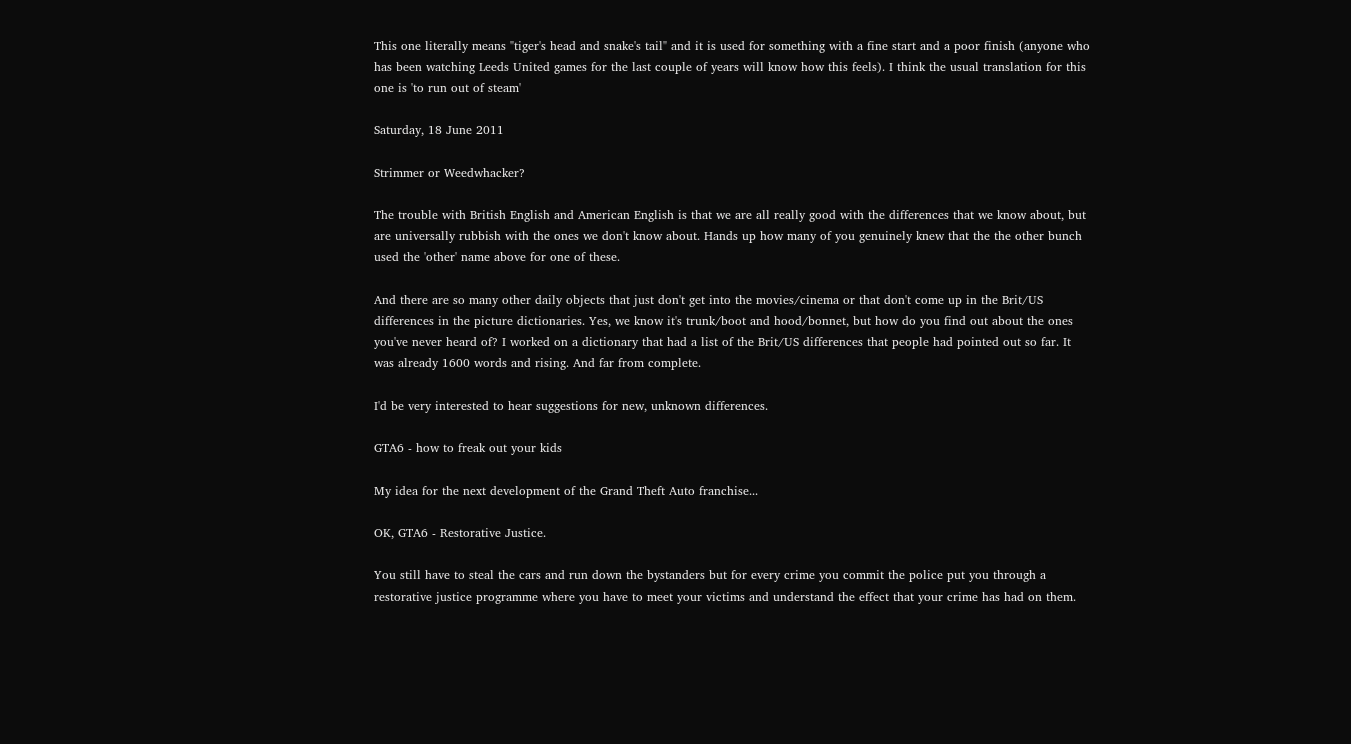This one literally means "tiger's head and snake's tail" and it is used for something with a fine start and a poor finish (anyone who has been watching Leeds United games for the last couple of years will know how this feels). I think the usual translation for this one is 'to run out of steam'

Saturday, 18 June 2011

Strimmer or Weedwhacker?

The trouble with British English and American English is that we are all really good with the differences that we know about, but are universally rubbish with the ones we don't know about. Hands up how many of you genuinely knew that the the other bunch used the 'other' name above for one of these.

And there are so many other daily objects that just don't get into the movies/cinema or that don't come up in the Brit/US differences in the picture dictionaries. Yes, we know it's trunk/boot and hood/bonnet, but how do you find out about the ones you've never heard of? I worked on a dictionary that had a list of the Brit/US differences that people had pointed out so far. It was already 1600 words and rising. And far from complete.

I'd be very interested to hear suggestions for new, unknown differences.

GTA6 - how to freak out your kids

My idea for the next development of the Grand Theft Auto franchise...

OK, GTA6 - Restorative Justice.

You still have to steal the cars and run down the bystanders but for every crime you commit the police put you through a restorative justice programme where you have to meet your victims and understand the effect that your crime has had on them.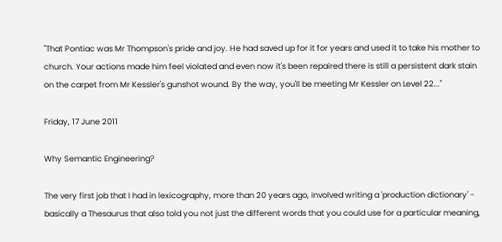"That Pontiac was Mr Thompson's pride and joy. He had saved up for it for years and used it to take his mother to church. Your actions made him feel violated and even now it's been repaired there is still a persistent dark stain on the carpet from Mr Kessler's gunshot wound. By the way, you'll be meeting Mr Kessler on Level 22..."

Friday, 17 June 2011

Why Semantic Engineering?

The very first job that I had in lexicography, more than 20 years ago, involved writing a 'production dictionary' - basically a Thesaurus that also told you not just the different words that you could use for a particular meaning,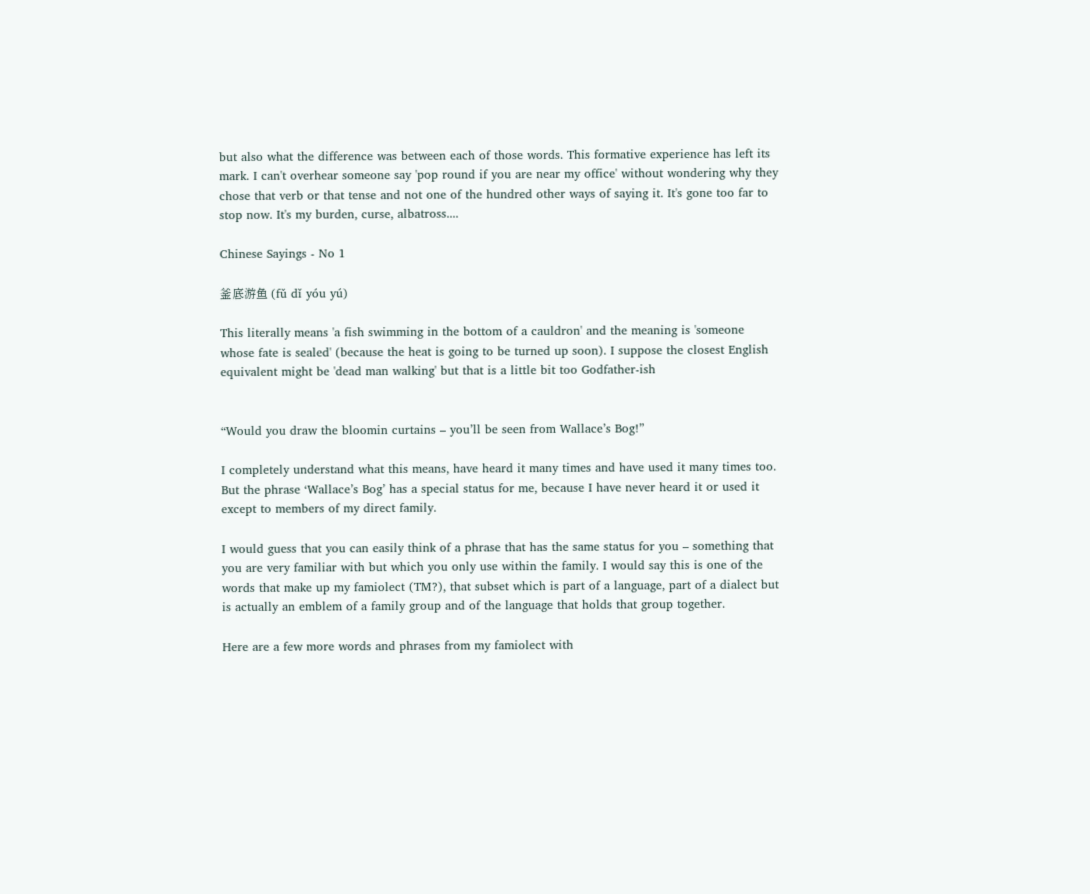but also what the difference was between each of those words. This formative experience has left its mark. I can't overhear someone say 'pop round if you are near my office' without wondering why they chose that verb or that tense and not one of the hundred other ways of saying it. It's gone too far to stop now. It's my burden, curse, albatross....

Chinese Sayings - No 1

釜底游鱼 (fǔ dǐ yóu yú)

This literally means 'a fish swimming in the bottom of a cauldron' and the meaning is 'someone whose fate is sealed' (because the heat is going to be turned up soon). I suppose the closest English equivalent might be 'dead man walking' but that is a little bit too Godfather-ish


“Would you draw the bloomin curtains – you’ll be seen from Wallace’s Bog!”

I completely understand what this means, have heard it many times and have used it many times too. But the phrase ‘Wallace’s Bog’ has a special status for me, because I have never heard it or used it except to members of my direct family.

I would guess that you can easily think of a phrase that has the same status for you – something that you are very familiar with but which you only use within the family. I would say this is one of the words that make up my famiolect (TM?), that subset which is part of a language, part of a dialect but is actually an emblem of a family group and of the language that holds that group together.

Here are a few more words and phrases from my famiolect with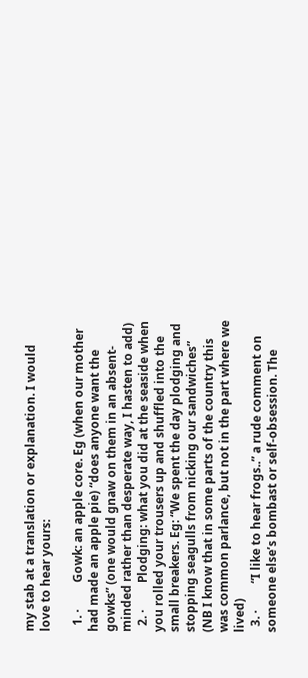my stab at a translation or explanation. I would love to hear yours:

  1. ·         Gowk: an apple core. Eg (when our mother had made an apple pie) “does anyone want the gowks” (one would gnaw on them in an absent-minded rather than desperate way, I hasten to add)
  2. ·         Plodging: what you did at the seaside when you rolled your trousers up and shuffled into the small breakers. Eg: “We spent the day plodging and stopping seagulls from nicking our sandwiches” (NB I know that in some parts of the country this was common parlance, but not in the part where we lived)
  3. ·         “I like to hear frogs..” a rude comment on someone else’s bombast or self-obsession. The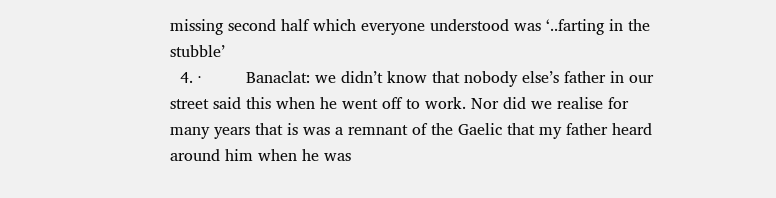missing second half which everyone understood was ‘..farting in the stubble’
  4. ·         Banaclat: we didn’t know that nobody else’s father in our street said this when he went off to work. Nor did we realise for many years that is was a remnant of the Gaelic that my father heard around him when he was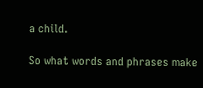a child.

So what words and phrases make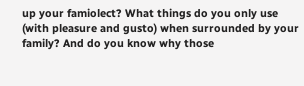up your famiolect? What things do you only use (with pleasure and gusto) when surrounded by your family? And do you know why those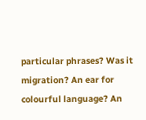particular phrases? Was it migration? An ear for colourful language? An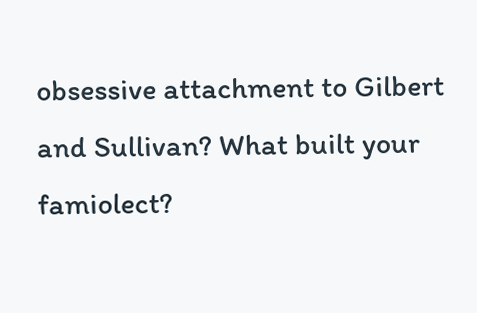obsessive attachment to Gilbert and Sullivan? What built your famiolect?